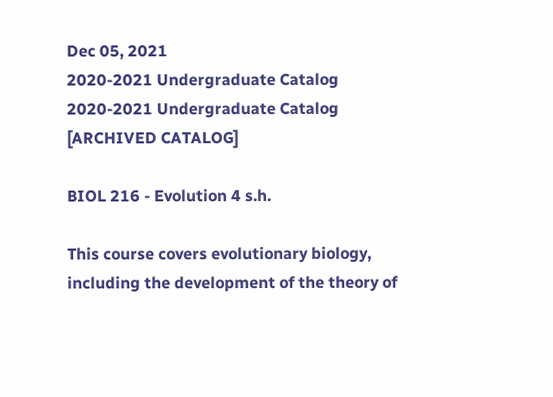Dec 05, 2021
2020-2021 Undergraduate Catalog
2020-2021 Undergraduate Catalog [ARCHIVED CATALOG]

BIOL 216 - Evolution 4 s.h.

This course covers evolutionary biology, including the development of the theory of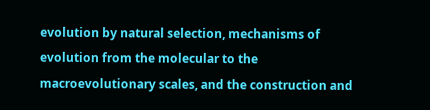evolution by natural selection, mechanisms of evolution from the molecular to the macroevolutionary scales, and the construction and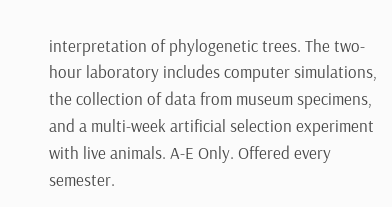interpretation of phylogenetic trees. The two-hour laboratory includes computer simulations, the collection of data from museum specimens, and a multi-week artificial selection experiment with live animals. A-E Only. Offered every semester.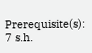Prerequisite(s): 7 s.h.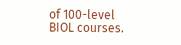of 100-level BIOL courses.